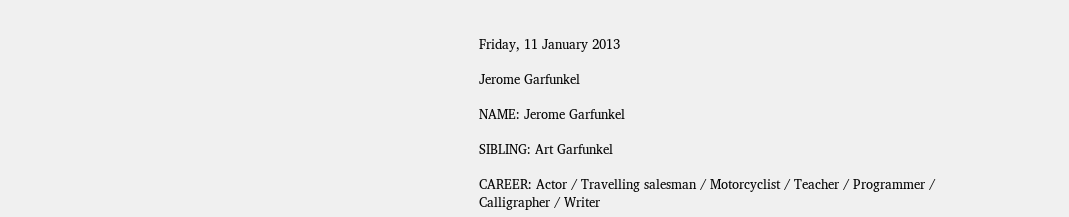Friday, 11 January 2013

Jerome Garfunkel

NAME: Jerome Garfunkel

SIBLING: Art Garfunkel

CAREER: Actor / Travelling salesman / Motorcyclist / Teacher / Programmer / Calligrapher / Writer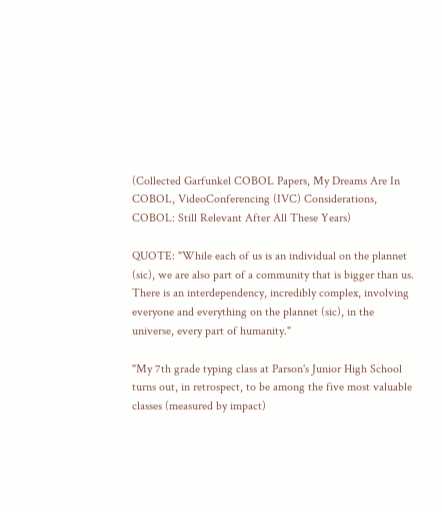(Collected Garfunkel COBOL Papers, My Dreams Are In COBOL, VideoConferencing (IVC) Considerations,
COBOL: Still Relevant After All These Years)

QUOTE: "While each of us is an individual on the plannet (sic), we are also part of a community that is bigger than us.  There is an interdependency, incredibly complex, involving everyone and everything on the plannet (sic), in the universe, every part of humanity."

"My 7th grade typing class at Parson's Junior High School turns out, in retrospect, to be among the five most valuable classes (measured by impact)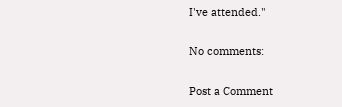I've attended."

No comments:

Post a Comment